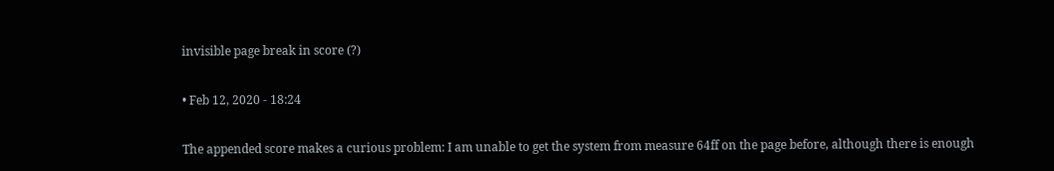invisible page break in score (?)

• Feb 12, 2020 - 18:24

The appended score makes a curious problem: I am unable to get the system from measure 64ff on the page before, although there is enough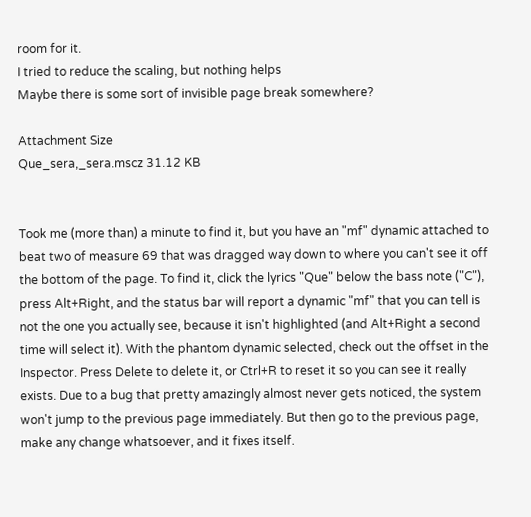room for it.
I tried to reduce the scaling, but nothing helps
Maybe there is some sort of invisible page break somewhere?

Attachment Size
Que_sera,_sera.mscz 31.12 KB


Took me (more than) a minute to find it, but you have an "mf" dynamic attached to beat two of measure 69 that was dragged way down to where you can't see it off the bottom of the page. To find it, click the lyrics "Que" below the bass note ("C"), press Alt+Right, and the status bar will report a dynamic "mf" that you can tell is not the one you actually see, because it isn't highlighted (and Alt+Right a second time will select it). With the phantom dynamic selected, check out the offset in the Inspector. Press Delete to delete it, or Ctrl+R to reset it so you can see it really exists. Due to a bug that pretty amazingly almost never gets noticed, the system won't jump to the previous page immediately. But then go to the previous page, make any change whatsoever, and it fixes itself.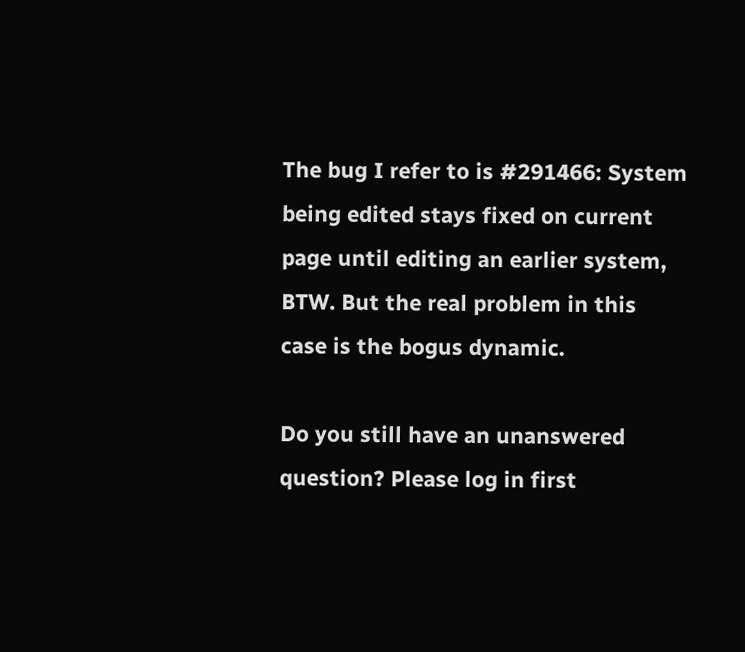The bug I refer to is #291466: System being edited stays fixed on current page until editing an earlier system, BTW. But the real problem in this case is the bogus dynamic.

Do you still have an unanswered question? Please log in first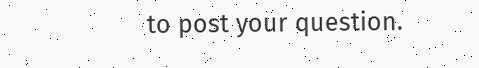to post your question.